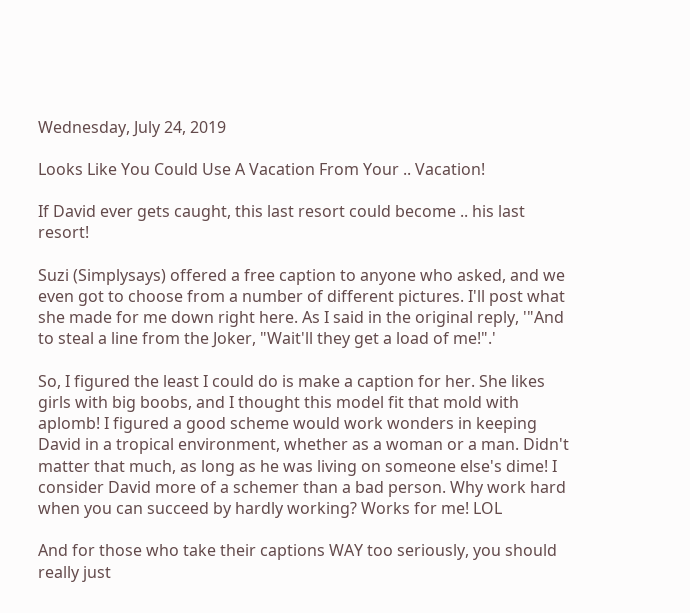Wednesday, July 24, 2019

Looks Like You Could Use A Vacation From Your .. Vacation!

If David ever gets caught, this last resort could become .. his last resort!

Suzi (Simplysays) offered a free caption to anyone who asked, and we even got to choose from a number of different pictures. I'll post what she made for me down right here. As I said in the original reply, '"And to steal a line from the Joker, "Wait'll they get a load of me!".'

So, I figured the least I could do is make a caption for her. She likes girls with big boobs, and I thought this model fit that mold with aplomb! I figured a good scheme would work wonders in keeping David in a tropical environment, whether as a woman or a man. Didn't matter that much, as long as he was living on someone else's dime! I consider David more of a schemer than a bad person. Why work hard when you can succeed by hardly working? Works for me! LOL

And for those who take their captions WAY too seriously, you should really just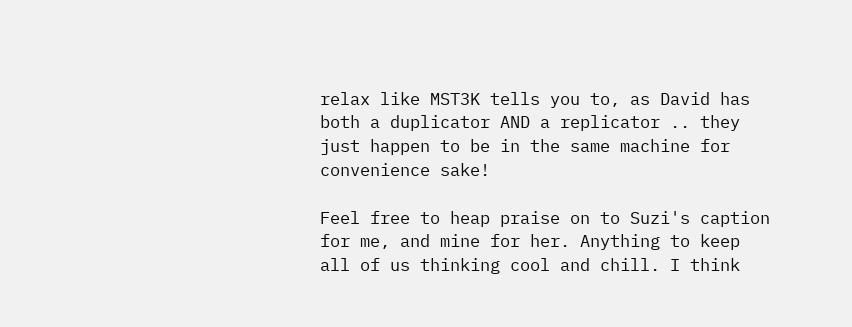relax like MST3K tells you to, as David has both a duplicator AND a replicator .. they just happen to be in the same machine for convenience sake!

Feel free to heap praise on to Suzi's caption for me, and mine for her. Anything to keep all of us thinking cool and chill. I think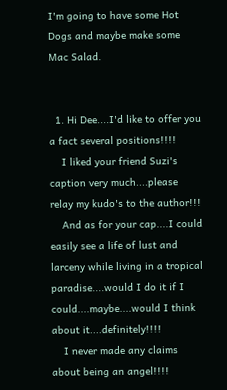I'm going to have some Hot Dogs and maybe make some Mac Salad.


  1. Hi Dee....I'd like to offer you a fact several positions!!!!
    I liked your friend Suzi's caption very much....please relay my kudo's to the author!!!
    And as for your cap....I could easily see a life of lust and larceny while living in a tropical paradise....would I do it if I could....maybe....would I think about it....definitely!!!!
    I never made any claims about being an angel!!!!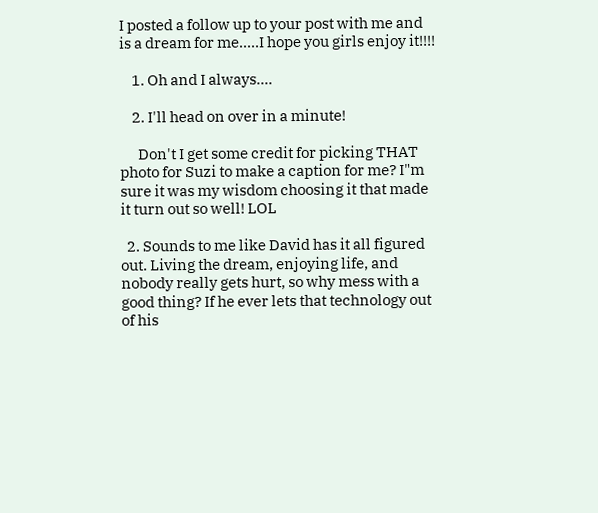I posted a follow up to your post with me and is a dream for me.....I hope you girls enjoy it!!!!

    1. Oh and I always....

    2. I'll head on over in a minute!

      Don't I get some credit for picking THAT photo for Suzi to make a caption for me? I"m sure it was my wisdom choosing it that made it turn out so well! LOL

  2. Sounds to me like David has it all figured out. Living the dream, enjoying life, and nobody really gets hurt, so why mess with a good thing? If he ever lets that technology out of his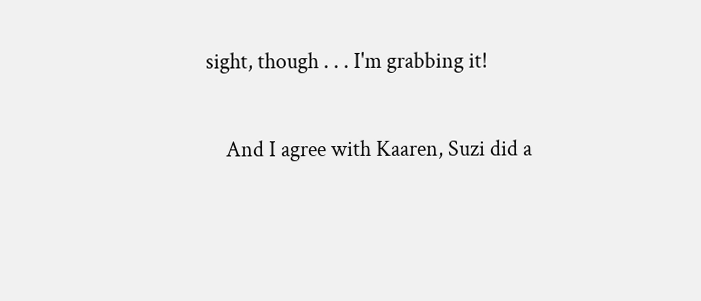sight, though . . . I'm grabbing it!

    And I agree with Kaaren, Suzi did a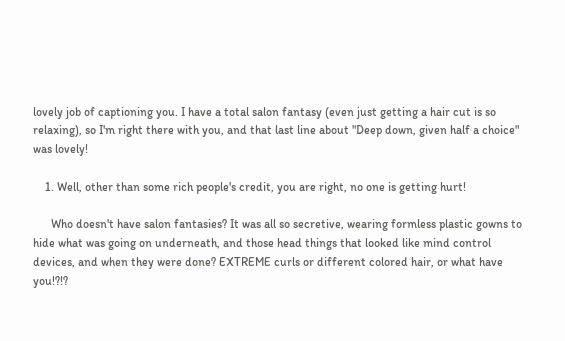lovely job of captioning you. I have a total salon fantasy (even just getting a hair cut is so relaxing), so I'm right there with you, and that last line about "Deep down, given half a choice" was lovely!

    1. Well, other than some rich people's credit, you are right, no one is getting hurt!

      Who doesn't have salon fantasies? It was all so secretive, wearing formless plastic gowns to hide what was going on underneath, and those head things that looked like mind control devices, and when they were done? EXTREME curls or different colored hair, or what have you!?!?